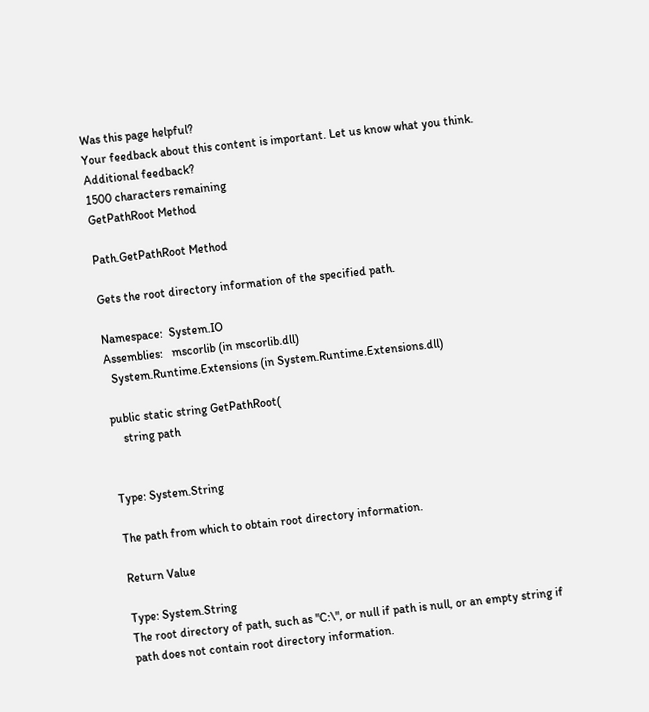Was this page helpful?
Your feedback about this content is important. Let us know what you think.
Additional feedback?
1500 characters remaining
GetPathRoot Method

Path.GetPathRoot Method

Gets the root directory information of the specified path.

Namespace:  System.IO
Assemblies:   mscorlib (in mscorlib.dll)
  System.Runtime.Extensions (in System.Runtime.Extensions.dll)

public static string GetPathRoot(
    string path


Type: System.String

The path from which to obtain root directory information.

Return Value

Type: System.String
The root directory of path, such as "C:\", or null if path is null, or an empty string if path does not contain root directory information.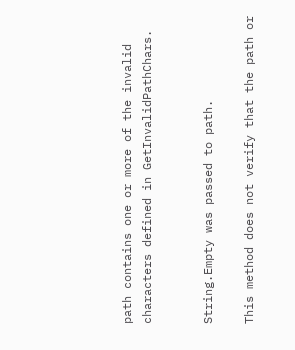path contains one or more of the invalid characters defined in GetInvalidPathChars.


String.Empty was passed to path.

This method does not verify that the path or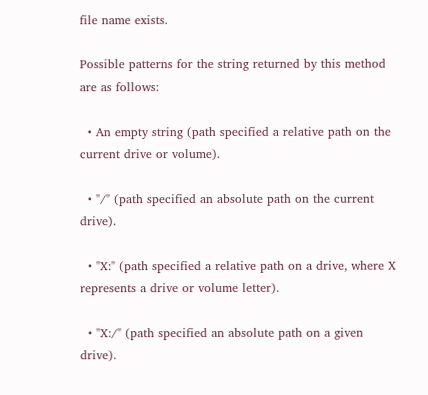file name exists.

Possible patterns for the string returned by this method are as follows:

  • An empty string (path specified a relative path on the current drive or volume).

  • "/" (path specified an absolute path on the current drive).

  • "X:" (path specified a relative path on a drive, where X represents a drive or volume letter).

  • "X:/" (path specified an absolute path on a given drive).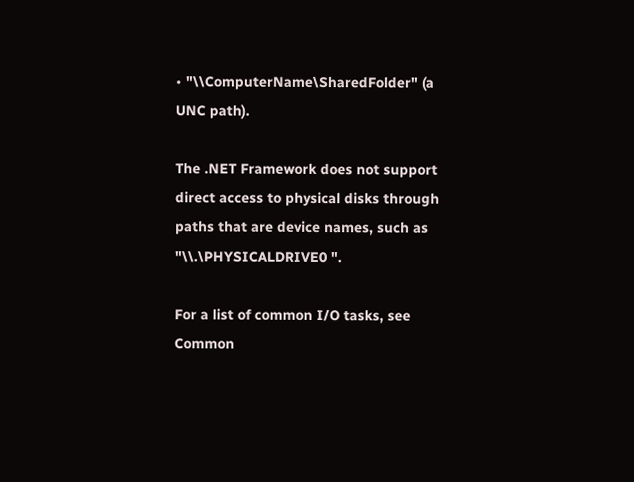• "\\ComputerName\SharedFolder" (a UNC path).

The .NET Framework does not support direct access to physical disks through paths that are device names, such as "\\.\PHYSICALDRIVE0 ".

For a list of common I/O tasks, see Common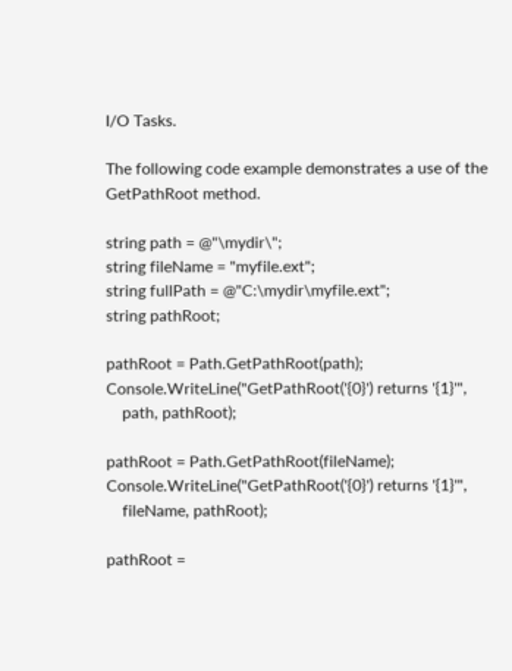I/O Tasks.

The following code example demonstrates a use of the GetPathRoot method.

string path = @"\mydir\";
string fileName = "myfile.ext";
string fullPath = @"C:\mydir\myfile.ext";
string pathRoot;

pathRoot = Path.GetPathRoot(path);
Console.WriteLine("GetPathRoot('{0}') returns '{1}'",
    path, pathRoot);

pathRoot = Path.GetPathRoot(fileName);
Console.WriteLine("GetPathRoot('{0}') returns '{1}'",
    fileName, pathRoot);

pathRoot =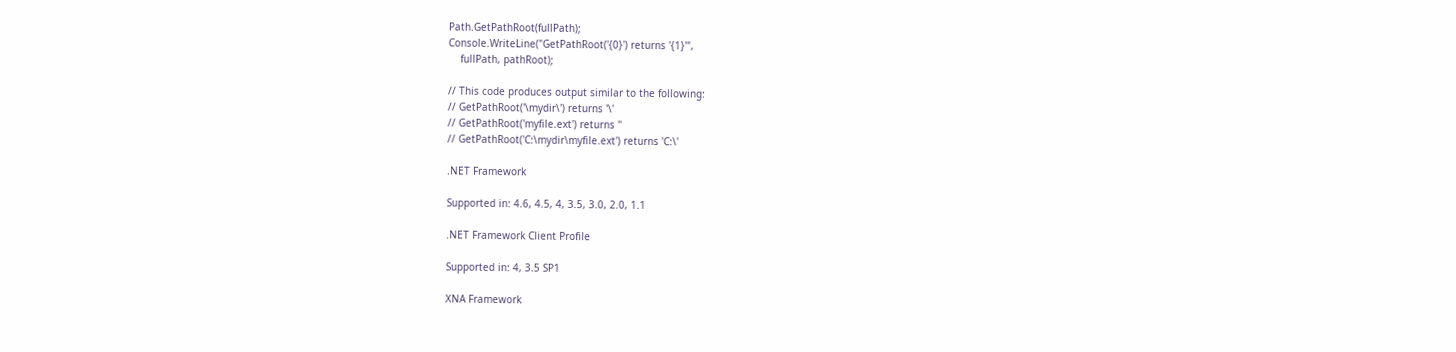Path.GetPathRoot(fullPath);
Console.WriteLine("GetPathRoot('{0}') returns '{1}'",
    fullPath, pathRoot);

// This code produces output similar to the following:
// GetPathRoot('\mydir\') returns '\'
// GetPathRoot('myfile.ext') returns ''
// GetPathRoot('C:\mydir\myfile.ext') returns 'C:\'

.NET Framework

Supported in: 4.6, 4.5, 4, 3.5, 3.0, 2.0, 1.1

.NET Framework Client Profile

Supported in: 4, 3.5 SP1

XNA Framework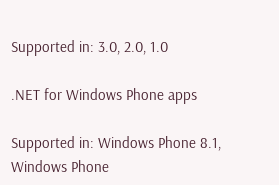Supported in: 3.0, 2.0, 1.0

.NET for Windows Phone apps

Supported in: Windows Phone 8.1, Windows Phone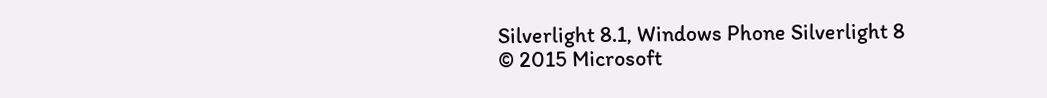Silverlight 8.1, Windows Phone Silverlight 8
© 2015 Microsoft